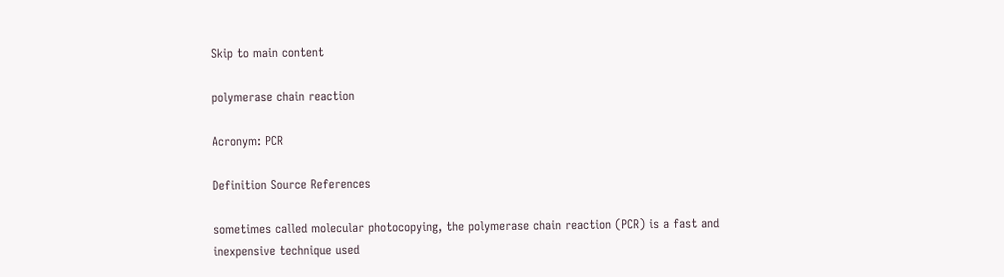Skip to main content

polymerase chain reaction

Acronym: PCR

Definition Source References

sometimes called molecular photocopying, the polymerase chain reaction (PCR) is a fast and inexpensive technique used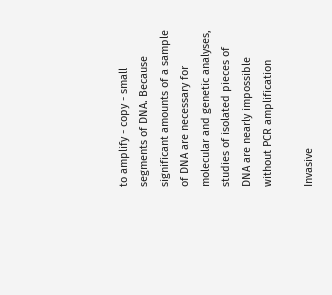to amplify - copy - small segments of DNA. Because significant amounts of a sample of DNA are necessary for molecular and genetic analyses, studies of isolated pieces of DNA are nearly impossible without PCR amplification

Invasive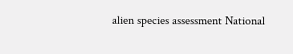alien species assessment National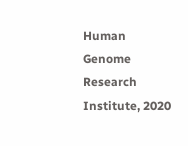Human Genome Research Institute, 2020